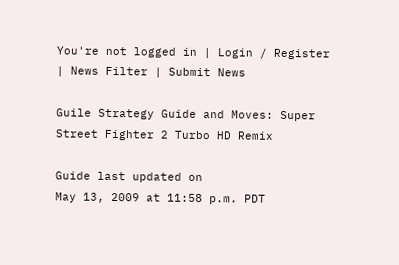You're not logged in | Login / Register | News Filter | Submit News

Guile Strategy Guide and Moves: Super Street Fighter 2 Turbo HD Remix

Guide last updated on
May 13, 2009 at 11:58 p.m. PDT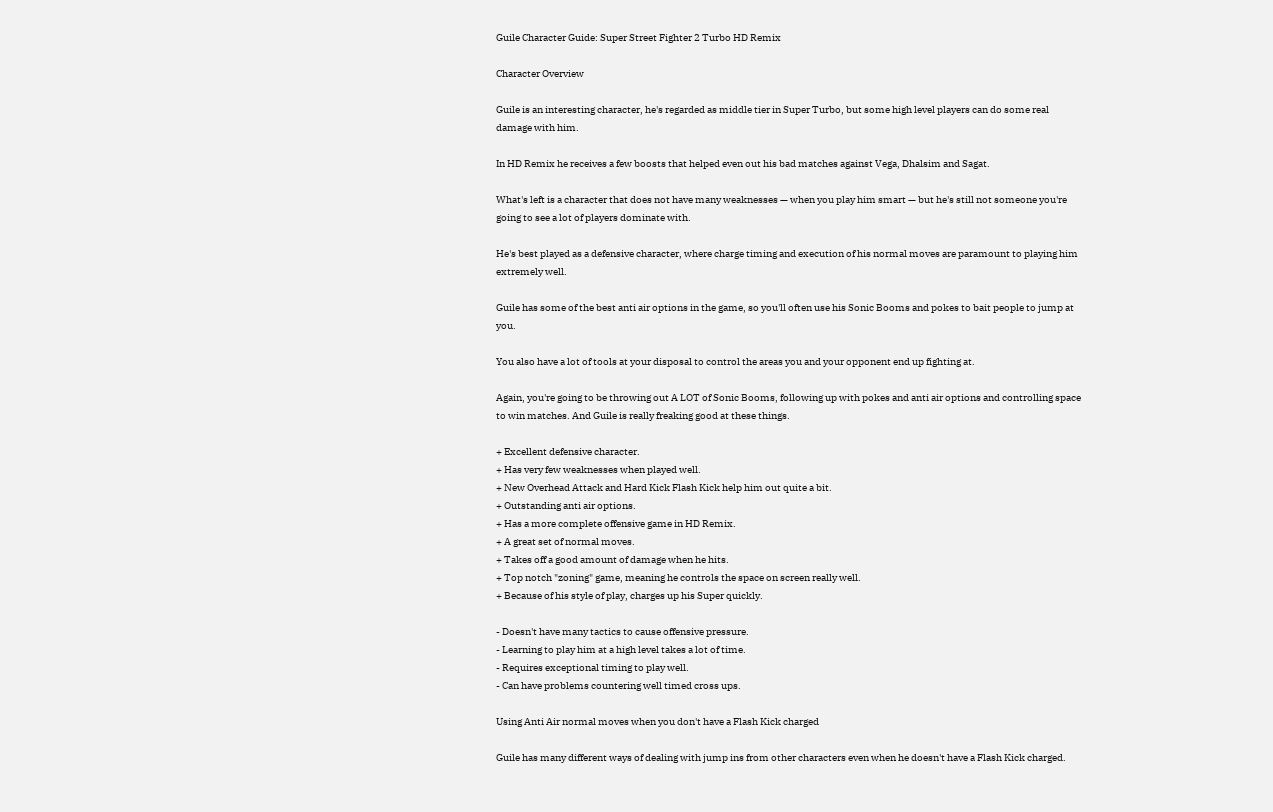Guile Character Guide: Super Street Fighter 2 Turbo HD Remix

Character Overview

Guile is an interesting character, he's regarded as middle tier in Super Turbo, but some high level players can do some real damage with him.

In HD Remix he receives a few boosts that helped even out his bad matches against Vega, Dhalsim and Sagat.

What's left is a character that does not have many weaknesses — when you play him smart — but he's still not someone you're going to see a lot of players dominate with.

He's best played as a defensive character, where charge timing and execution of his normal moves are paramount to playing him extremely well.

Guile has some of the best anti air options in the game, so you'll often use his Sonic Booms and pokes to bait people to jump at you.

You also have a lot of tools at your disposal to control the areas you and your opponent end up fighting at.

Again, you're going to be throwing out A LOT of Sonic Booms, following up with pokes and anti air options and controlling space to win matches. And Guile is really freaking good at these things.

+ Excellent defensive character.
+ Has very few weaknesses when played well.
+ New Overhead Attack and Hard Kick Flash Kick help him out quite a bit.
+ Outstanding anti air options.
+ Has a more complete offensive game in HD Remix.
+ A great set of normal moves.
+ Takes off a good amount of damage when he hits.
+ Top notch "zoning" game, meaning he controls the space on screen really well.
+ Because of his style of play, charges up his Super quickly.

- Doesn't have many tactics to cause offensive pressure.
- Learning to play him at a high level takes a lot of time.
- Requires exceptional timing to play well.
- Can have problems countering well timed cross ups.

Using Anti Air normal moves when you don't have a Flash Kick charged

Guile has many different ways of dealing with jump ins from other characters even when he doesn't have a Flash Kick charged.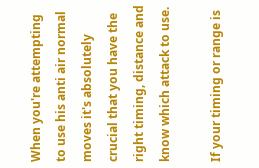When you're attempting to use his anti air normal moves it's absolutely crucial that you have the right timing, distance and know which attack to use.

If your timing or range is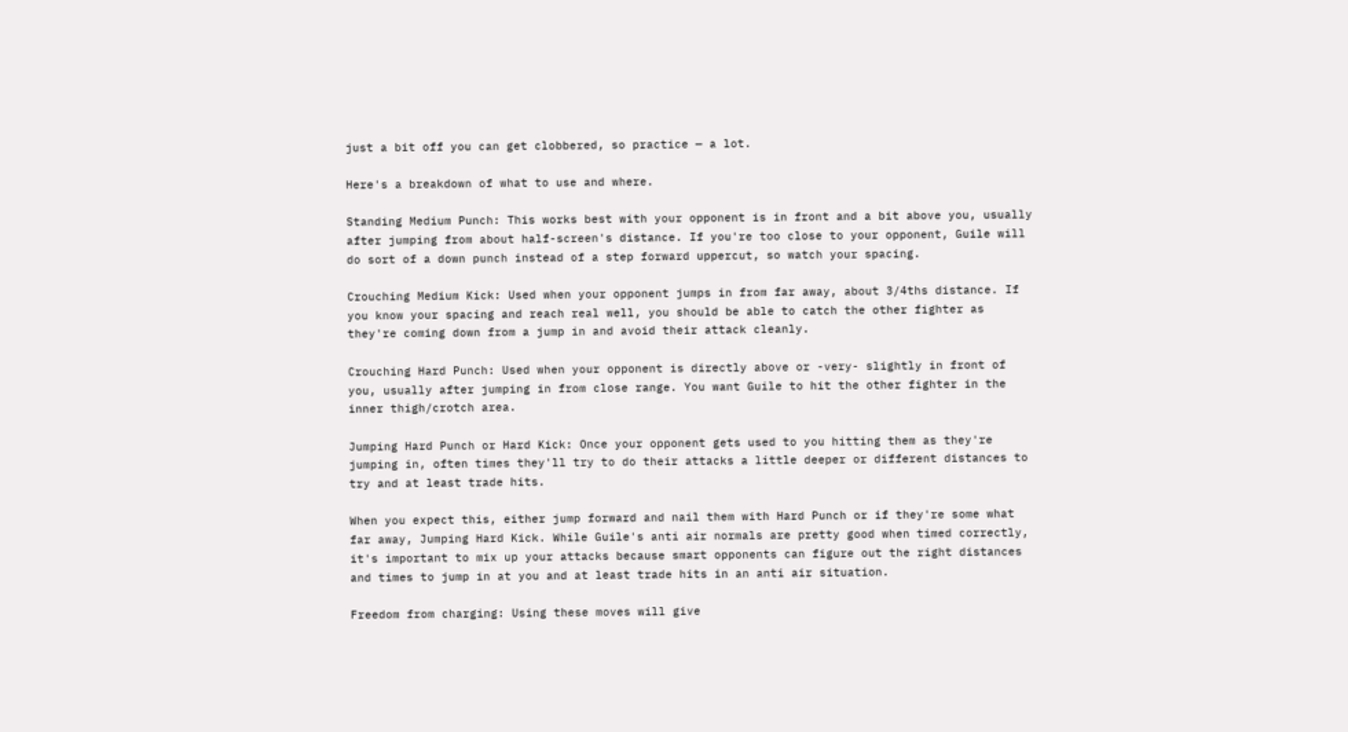just a bit off you can get clobbered, so practice — a lot.

Here's a breakdown of what to use and where.

Standing Medium Punch: This works best with your opponent is in front and a bit above you, usually after jumping from about half-screen's distance. If you're too close to your opponent, Guile will do sort of a down punch instead of a step forward uppercut, so watch your spacing.

Crouching Medium Kick: Used when your opponent jumps in from far away, about 3/4ths distance. If you know your spacing and reach real well, you should be able to catch the other fighter as they're coming down from a jump in and avoid their attack cleanly.

Crouching Hard Punch: Used when your opponent is directly above or -very- slightly in front of you, usually after jumping in from close range. You want Guile to hit the other fighter in the inner thigh/crotch area.

Jumping Hard Punch or Hard Kick: Once your opponent gets used to you hitting them as they're jumping in, often times they'll try to do their attacks a little deeper or different distances to try and at least trade hits.

When you expect this, either jump forward and nail them with Hard Punch or if they're some what far away, Jumping Hard Kick. While Guile's anti air normals are pretty good when timed correctly, it's important to mix up your attacks because smart opponents can figure out the right distances and times to jump in at you and at least trade hits in an anti air situation.

Freedom from charging: Using these moves will give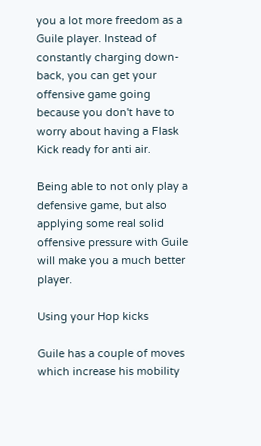you a lot more freedom as a Guile player. Instead of constantly charging down-back, you can get your offensive game going because you don't have to worry about having a Flask Kick ready for anti air.

Being able to not only play a defensive game, but also applying some real solid offensive pressure with Guile will make you a much better player.

Using your Hop kicks

Guile has a couple of moves which increase his mobility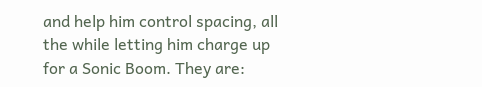and help him control spacing, all the while letting him charge up for a Sonic Boom. They are: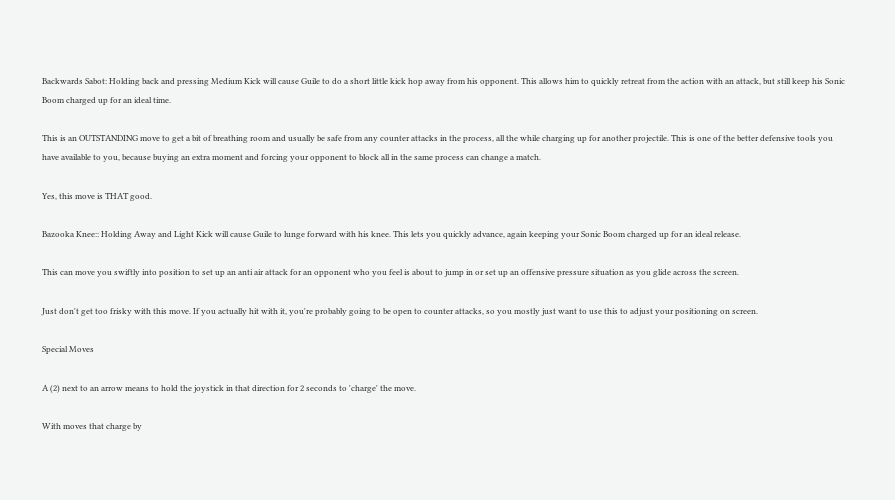Backwards Sabot: Holding back and pressing Medium Kick will cause Guile to do a short little kick hop away from his opponent. This allows him to quickly retreat from the action with an attack, but still keep his Sonic Boom charged up for an ideal time.

This is an OUTSTANDING move to get a bit of breathing room and usually be safe from any counter attacks in the process, all the while charging up for another projectile. This is one of the better defensive tools you have available to you, because buying an extra moment and forcing your opponent to block all in the same process can change a match.

Yes, this move is THAT good.

Bazooka Knee:: Holding Away and Light Kick will cause Guile to lunge forward with his knee. This lets you quickly advance, again keeping your Sonic Boom charged up for an ideal release.

This can move you swiftly into position to set up an anti air attack for an opponent who you feel is about to jump in or set up an offensive pressure situation as you glide across the screen.

Just don't get too frisky with this move. If you actually hit with it, you're probably going to be open to counter attacks, so you mostly just want to use this to adjust your positioning on screen.

Special Moves

A (2) next to an arrow means to hold the joystick in that direction for 2 seconds to 'charge' the move.

With moves that charge by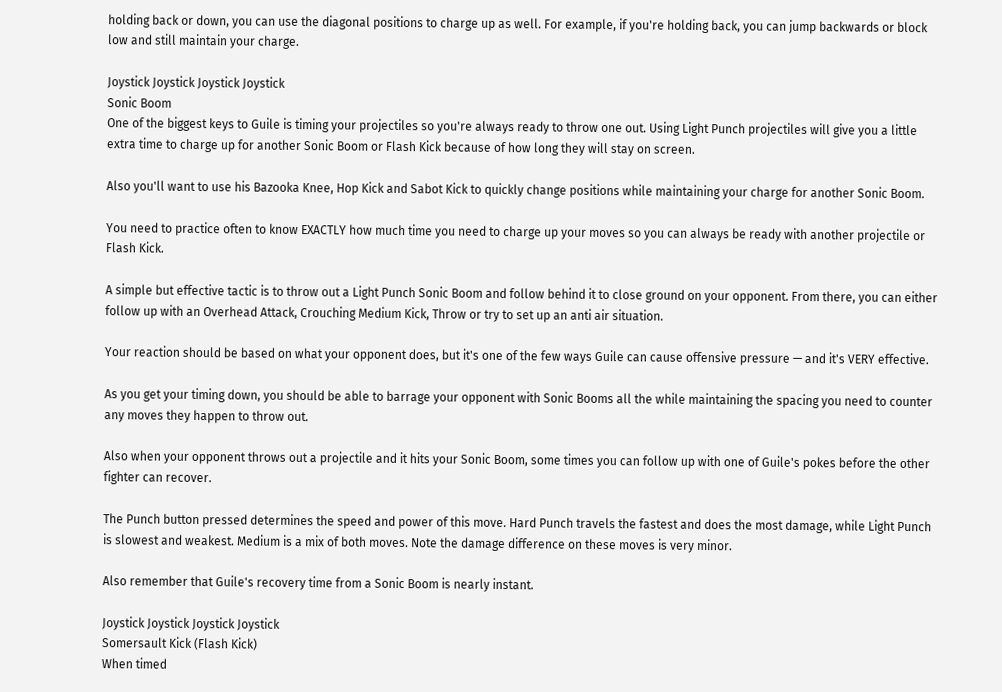holding back or down, you can use the diagonal positions to charge up as well. For example, if you're holding back, you can jump backwards or block low and still maintain your charge.

Joystick Joystick Joystick Joystick
Sonic Boom
One of the biggest keys to Guile is timing your projectiles so you're always ready to throw one out. Using Light Punch projectiles will give you a little extra time to charge up for another Sonic Boom or Flash Kick because of how long they will stay on screen.

Also you'll want to use his Bazooka Knee, Hop Kick and Sabot Kick to quickly change positions while maintaining your charge for another Sonic Boom.

You need to practice often to know EXACTLY how much time you need to charge up your moves so you can always be ready with another projectile or Flash Kick.

A simple but effective tactic is to throw out a Light Punch Sonic Boom and follow behind it to close ground on your opponent. From there, you can either follow up with an Overhead Attack, Crouching Medium Kick, Throw or try to set up an anti air situation.

Your reaction should be based on what your opponent does, but it's one of the few ways Guile can cause offensive pressure — and it's VERY effective.

As you get your timing down, you should be able to barrage your opponent with Sonic Booms all the while maintaining the spacing you need to counter any moves they happen to throw out.

Also when your opponent throws out a projectile and it hits your Sonic Boom, some times you can follow up with one of Guile's pokes before the other fighter can recover.

The Punch button pressed determines the speed and power of this move. Hard Punch travels the fastest and does the most damage, while Light Punch is slowest and weakest. Medium is a mix of both moves. Note the damage difference on these moves is very minor.

Also remember that Guile's recovery time from a Sonic Boom is nearly instant.

Joystick Joystick Joystick Joystick
Somersault Kick (Flash Kick)
When timed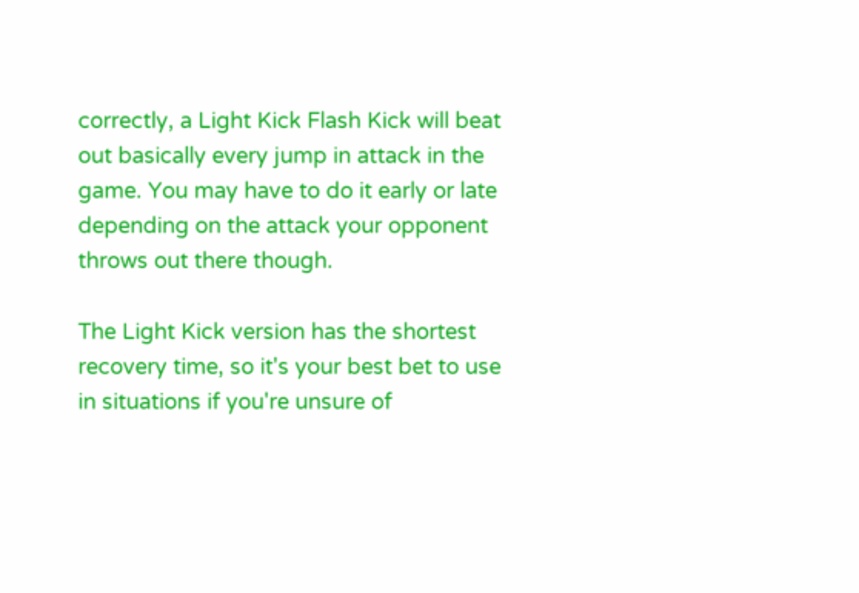correctly, a Light Kick Flash Kick will beat out basically every jump in attack in the game. You may have to do it early or late depending on the attack your opponent throws out there though.

The Light Kick version has the shortest recovery time, so it's your best bet to use in situations if you're unsure of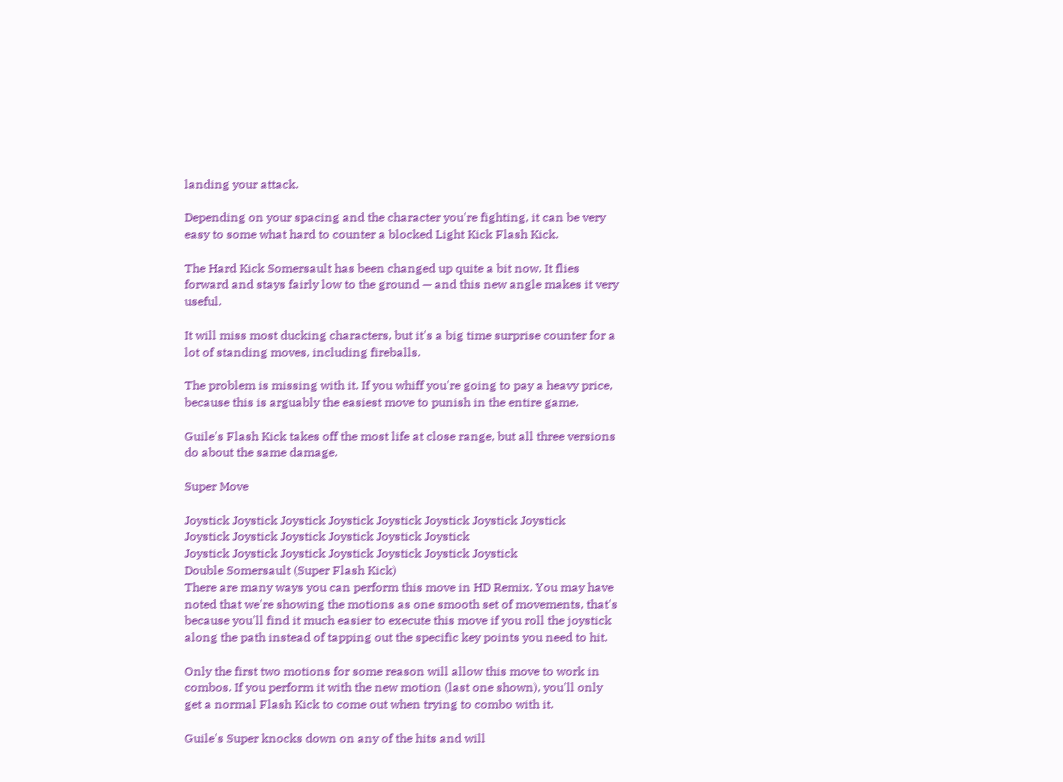landing your attack.

Depending on your spacing and the character you're fighting, it can be very easy to some what hard to counter a blocked Light Kick Flash Kick.

The Hard Kick Somersault has been changed up quite a bit now. It flies forward and stays fairly low to the ground — and this new angle makes it very useful.

It will miss most ducking characters, but it's a big time surprise counter for a lot of standing moves, including fireballs.

The problem is missing with it. If you whiff you're going to pay a heavy price, because this is arguably the easiest move to punish in the entire game.

Guile's Flash Kick takes off the most life at close range, but all three versions do about the same damage.

Super Move

Joystick Joystick Joystick Joystick Joystick Joystick Joystick Joystick
Joystick Joystick Joystick Joystick Joystick Joystick
Joystick Joystick Joystick Joystick Joystick Joystick Joystick
Double Somersault (Super Flash Kick)
There are many ways you can perform this move in HD Remix. You may have noted that we're showing the motions as one smooth set of movements, that's because you'll find it much easier to execute this move if you roll the joystick along the path instead of tapping out the specific key points you need to hit.

Only the first two motions for some reason will allow this move to work in combos. If you perform it with the new motion (last one shown), you'll only get a normal Flash Kick to come out when trying to combo with it.

Guile's Super knocks down on any of the hits and will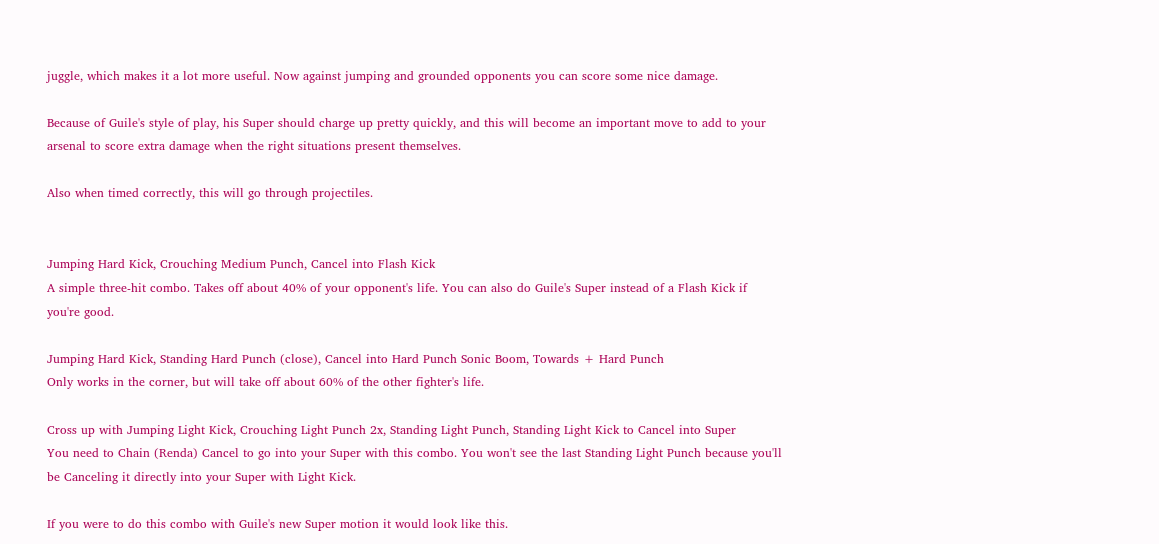juggle, which makes it a lot more useful. Now against jumping and grounded opponents you can score some nice damage.

Because of Guile's style of play, his Super should charge up pretty quickly, and this will become an important move to add to your arsenal to score extra damage when the right situations present themselves.

Also when timed correctly, this will go through projectiles.


Jumping Hard Kick, Crouching Medium Punch, Cancel into Flash Kick
A simple three-hit combo. Takes off about 40% of your opponent's life. You can also do Guile's Super instead of a Flash Kick if you're good.

Jumping Hard Kick, Standing Hard Punch (close), Cancel into Hard Punch Sonic Boom, Towards + Hard Punch
Only works in the corner, but will take off about 60% of the other fighter's life.

Cross up with Jumping Light Kick, Crouching Light Punch 2x, Standing Light Punch, Standing Light Kick to Cancel into Super
You need to Chain (Renda) Cancel to go into your Super with this combo. You won't see the last Standing Light Punch because you'll be Canceling it directly into your Super with Light Kick.

If you were to do this combo with Guile's new Super motion it would look like this.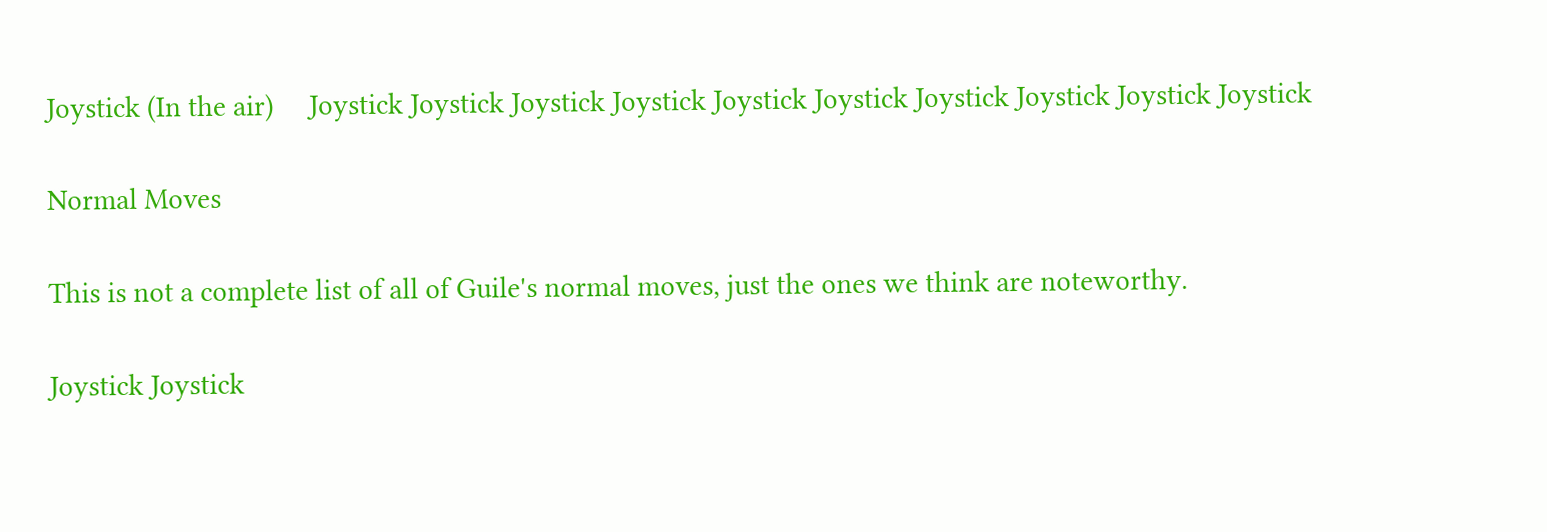Joystick (In the air)     Joystick Joystick Joystick Joystick Joystick Joystick Joystick Joystick Joystick Joystick

Normal Moves

This is not a complete list of all of Guile's normal moves, just the ones we think are noteworthy.

Joystick Joystick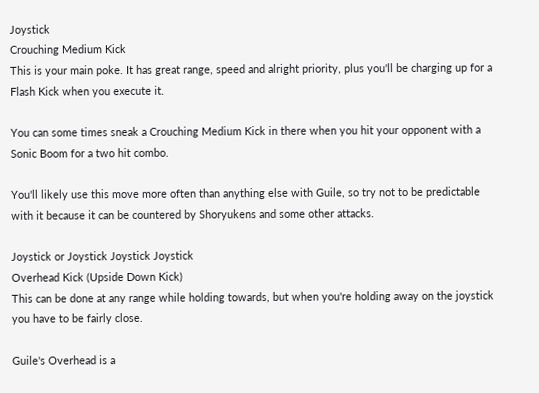Joystick
Crouching Medium Kick
This is your main poke. It has great range, speed and alright priority, plus you'll be charging up for a Flash Kick when you execute it.

You can some times sneak a Crouching Medium Kick in there when you hit your opponent with a Sonic Boom for a two hit combo.

You'll likely use this move more often than anything else with Guile, so try not to be predictable with it because it can be countered by Shoryukens and some other attacks.

Joystick or Joystick Joystick Joystick
Overhead Kick (Upside Down Kick)
This can be done at any range while holding towards, but when you're holding away on the joystick you have to be fairly close.

Guile's Overhead is a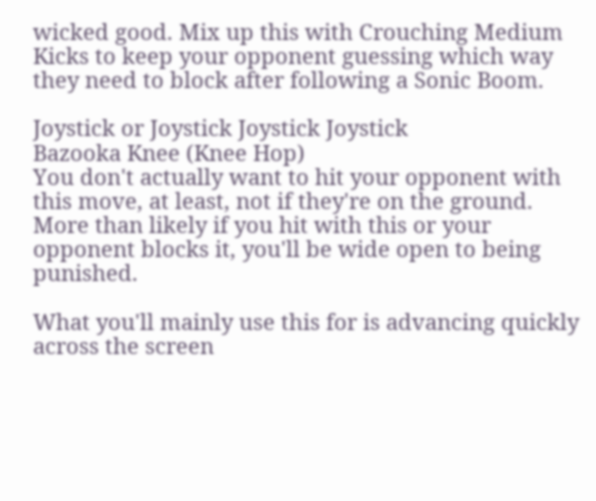wicked good. Mix up this with Crouching Medium Kicks to keep your opponent guessing which way they need to block after following a Sonic Boom.

Joystick or Joystick Joystick Joystick
Bazooka Knee (Knee Hop)
You don't actually want to hit your opponent with this move, at least, not if they're on the ground. More than likely if you hit with this or your opponent blocks it, you'll be wide open to being punished.

What you'll mainly use this for is advancing quickly across the screen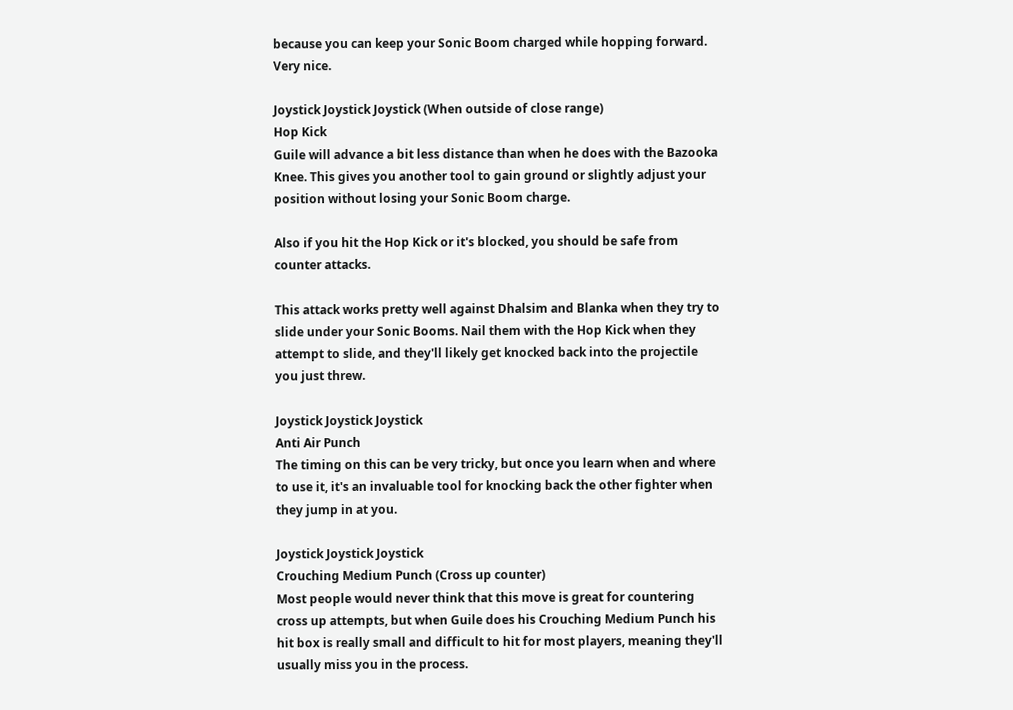because you can keep your Sonic Boom charged while hopping forward. Very nice.

Joystick Joystick Joystick (When outside of close range)
Hop Kick
Guile will advance a bit less distance than when he does with the Bazooka Knee. This gives you another tool to gain ground or slightly adjust your position without losing your Sonic Boom charge.

Also if you hit the Hop Kick or it's blocked, you should be safe from counter attacks.

This attack works pretty well against Dhalsim and Blanka when they try to slide under your Sonic Booms. Nail them with the Hop Kick when they attempt to slide, and they'll likely get knocked back into the projectile you just threw.

Joystick Joystick Joystick
Anti Air Punch
The timing on this can be very tricky, but once you learn when and where to use it, it's an invaluable tool for knocking back the other fighter when they jump in at you.

Joystick Joystick Joystick
Crouching Medium Punch (Cross up counter)
Most people would never think that this move is great for countering cross up attempts, but when Guile does his Crouching Medium Punch his hit box is really small and difficult to hit for most players, meaning they'll usually miss you in the process.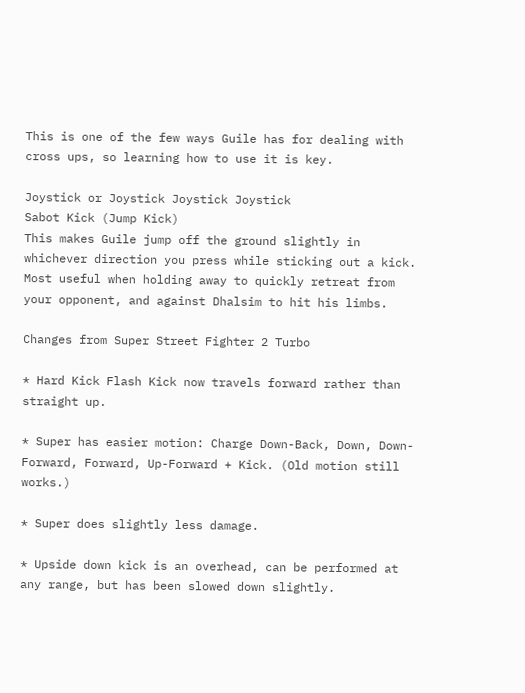This is one of the few ways Guile has for dealing with cross ups, so learning how to use it is key.

Joystick or Joystick Joystick Joystick
Sabot Kick (Jump Kick)
This makes Guile jump off the ground slightly in whichever direction you press while sticking out a kick. Most useful when holding away to quickly retreat from your opponent, and against Dhalsim to hit his limbs.

Changes from Super Street Fighter 2 Turbo

* Hard Kick Flash Kick now travels forward rather than straight up.

* Super has easier motion: Charge Down-Back, Down, Down-Forward, Forward, Up-Forward + Kick. (Old motion still works.)

* Super does slightly less damage.

* Upside down kick is an overhead, can be performed at any range, but has been slowed down slightly.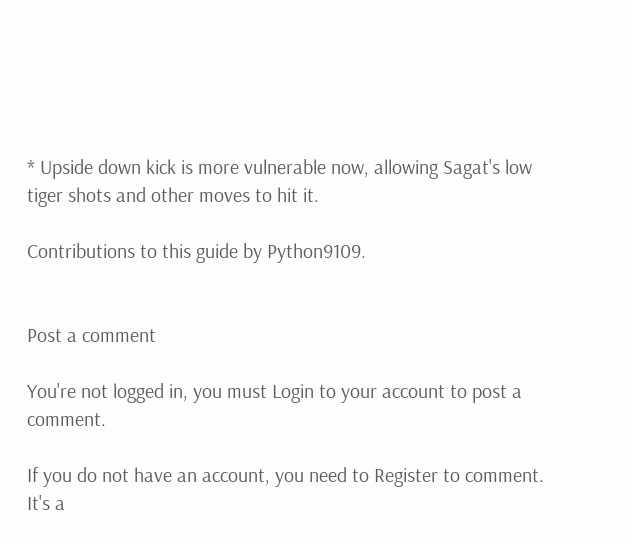* Upside down kick is more vulnerable now, allowing Sagat's low tiger shots and other moves to hit it.

Contributions to this guide by Python9109.


Post a comment

You're not logged in, you must Login to your account to post a comment.

If you do not have an account, you need to Register to comment. It's a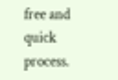free and quick process.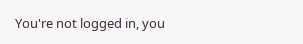You're not logged in, you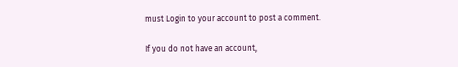must Login to your account to post a comment.

If you do not have an account,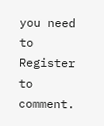you need to Register to comment.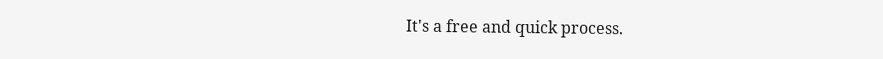It's a free and quick process.